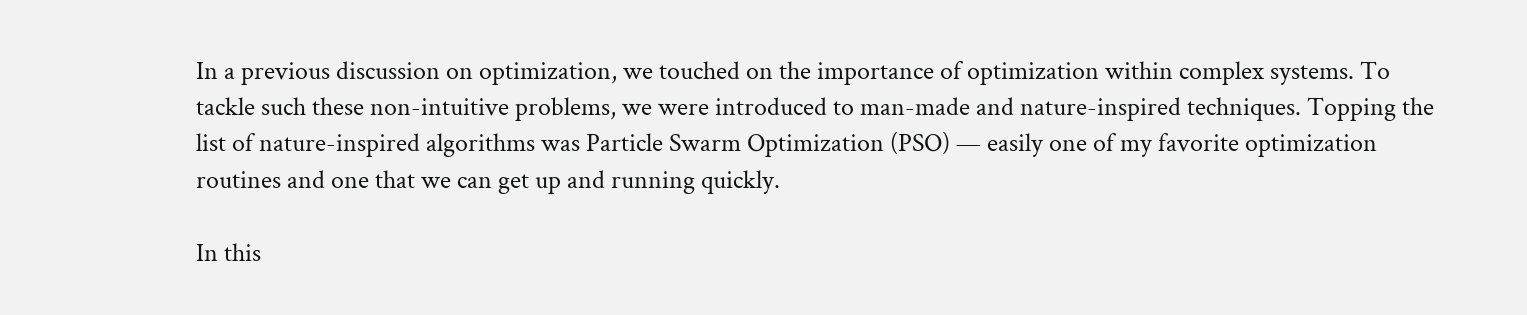In a previous discussion on optimization, we touched on the importance of optimization within complex systems. To tackle such these non-intuitive problems, we were introduced to man-made and nature-inspired techniques. Topping the list of nature-inspired algorithms was Particle Swarm Optimization (PSO) — easily one of my favorite optimization routines and one that we can get up and running quickly.

In this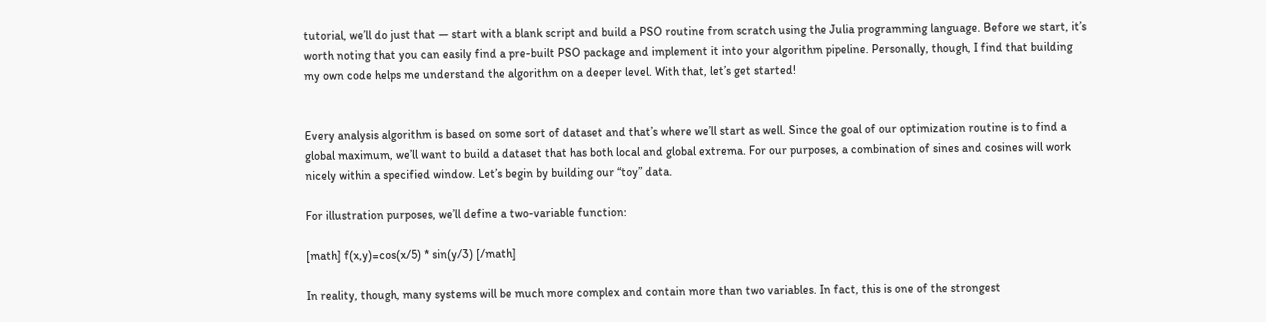tutorial, we’ll do just that — start with a blank script and build a PSO routine from scratch using the Julia programming language. Before we start, it’s worth noting that you can easily find a pre-built PSO package and implement it into your algorithm pipeline. Personally, though, I find that building my own code helps me understand the algorithm on a deeper level. With that, let’s get started!


Every analysis algorithm is based on some sort of dataset and that’s where we’ll start as well. Since the goal of our optimization routine is to find a global maximum, we’ll want to build a dataset that has both local and global extrema. For our purposes, a combination of sines and cosines will work nicely within a specified window. Let’s begin by building our “toy” data.

For illustration purposes, we’ll define a two-variable function:

[math] f(x,y)=cos(x/5) * sin(y/3) [/math]

In reality, though, many systems will be much more complex and contain more than two variables. In fact, this is one of the strongest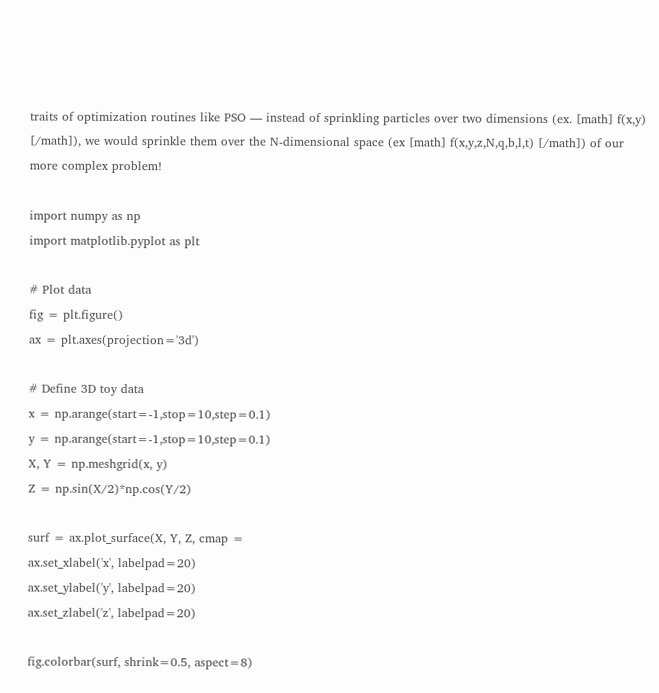traits of optimization routines like PSO — instead of sprinkling particles over two dimensions (ex. [math] f(x,y) [/math]), we would sprinkle them over the N-dimensional space (ex [math] f(x,y,z,N,q,b,l,t) [/math]) of our more complex problem!

import numpy as np
import matplotlib.pyplot as plt

# Plot data
fig = plt.figure()
ax = plt.axes(projection='3d')

# Define 3D toy data
x = np.arange(start=-1,stop=10,step=0.1)
y = np.arange(start=-1,stop=10,step=0.1)
X, Y = np.meshgrid(x, y)
Z = np.sin(X/2)*np.cos(Y/2)

surf = ax.plot_surface(X, Y, Z, cmap =
ax.set_xlabel('x', labelpad=20)
ax.set_ylabel('y', labelpad=20)
ax.set_zlabel('z', labelpad=20)

fig.colorbar(surf, shrink=0.5, aspect=8)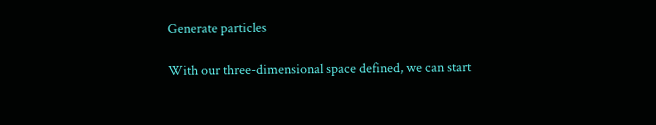Generate particles

With our three-dimensional space defined, we can start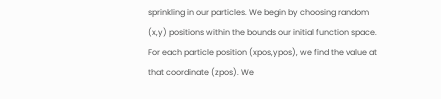sprinkling in our particles. We begin by choosing random (x,y) positions within the bounds our initial function space. For each particle position (xpos,ypos), we find the value at that coordinate (zpos). We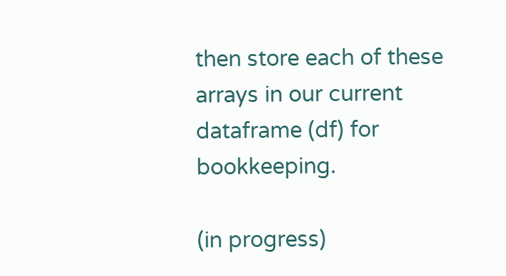then store each of these arrays in our current dataframe (df) for bookkeeping.

(in progress)